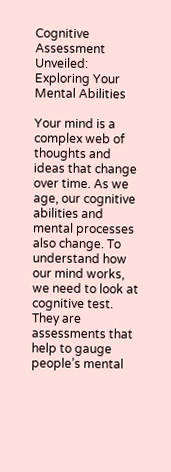Cognitive Assessment Unveiled: Exploring Your Mental Abilities

Your mind is a complex web of thoughts and ideas that change over time. As we age, our cognitive abilities and mental processes also change. To understand how our mind works, we need to look at cognitive test. They are assessments that help to gauge people’s mental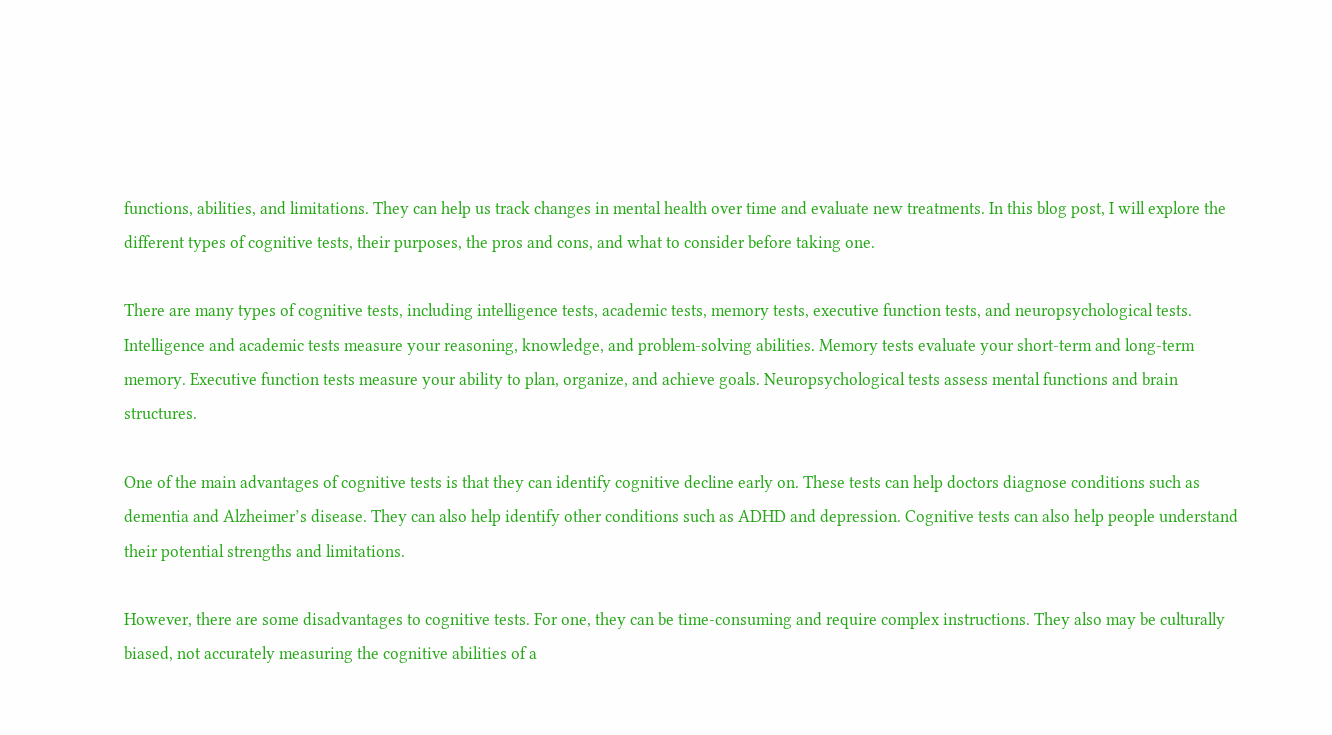functions, abilities, and limitations. They can help us track changes in mental health over time and evaluate new treatments. In this blog post, I will explore the different types of cognitive tests, their purposes, the pros and cons, and what to consider before taking one.

There are many types of cognitive tests, including intelligence tests, academic tests, memory tests, executive function tests, and neuropsychological tests. Intelligence and academic tests measure your reasoning, knowledge, and problem-solving abilities. Memory tests evaluate your short-term and long-term memory. Executive function tests measure your ability to plan, organize, and achieve goals. Neuropsychological tests assess mental functions and brain structures.

One of the main advantages of cognitive tests is that they can identify cognitive decline early on. These tests can help doctors diagnose conditions such as dementia and Alzheimer’s disease. They can also help identify other conditions such as ADHD and depression. Cognitive tests can also help people understand their potential strengths and limitations.

However, there are some disadvantages to cognitive tests. For one, they can be time-consuming and require complex instructions. They also may be culturally biased, not accurately measuring the cognitive abilities of a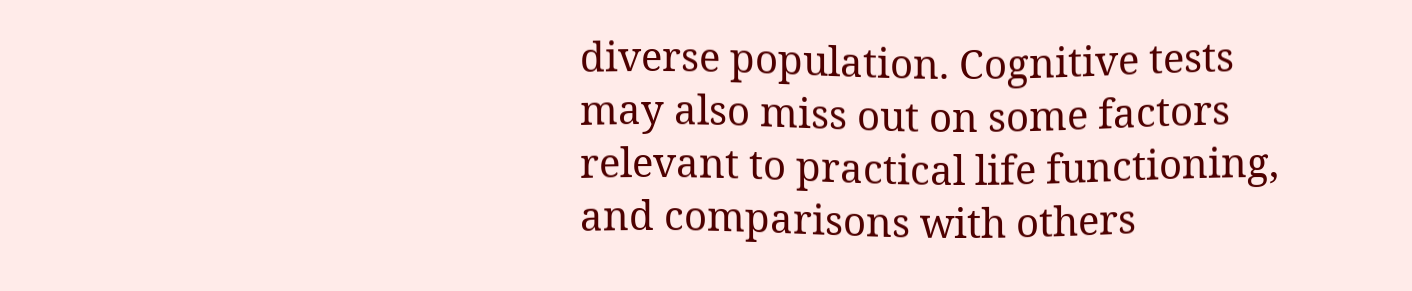diverse population. Cognitive tests may also miss out on some factors relevant to practical life functioning, and comparisons with others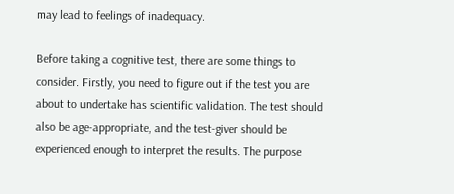may lead to feelings of inadequacy.

Before taking a cognitive test, there are some things to consider. Firstly, you need to figure out if the test you are about to undertake has scientific validation. The test should also be age-appropriate, and the test-giver should be experienced enough to interpret the results. The purpose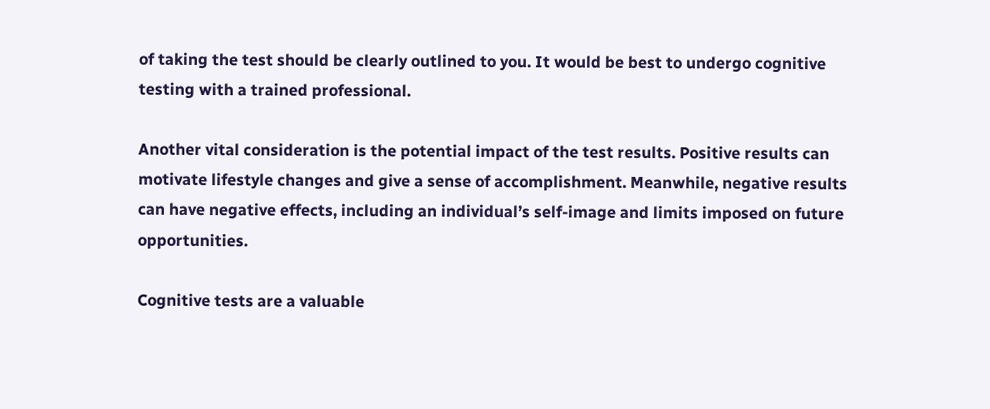of taking the test should be clearly outlined to you. It would be best to undergo cognitive testing with a trained professional.

Another vital consideration is the potential impact of the test results. Positive results can motivate lifestyle changes and give a sense of accomplishment. Meanwhile, negative results can have negative effects, including an individual’s self-image and limits imposed on future opportunities.

Cognitive tests are a valuable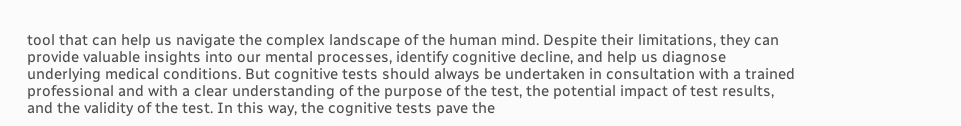tool that can help us navigate the complex landscape of the human mind. Despite their limitations, they can provide valuable insights into our mental processes, identify cognitive decline, and help us diagnose underlying medical conditions. But cognitive tests should always be undertaken in consultation with a trained professional and with a clear understanding of the purpose of the test, the potential impact of test results, and the validity of the test. In this way, the cognitive tests pave the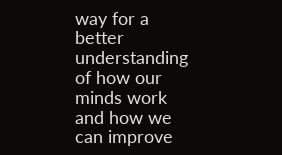way for a better understanding of how our minds work and how we can improve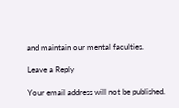and maintain our mental faculties.

Leave a Reply

Your email address will not be published.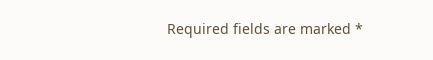Required fields are marked *